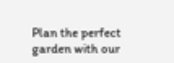Plan the perfect garden with our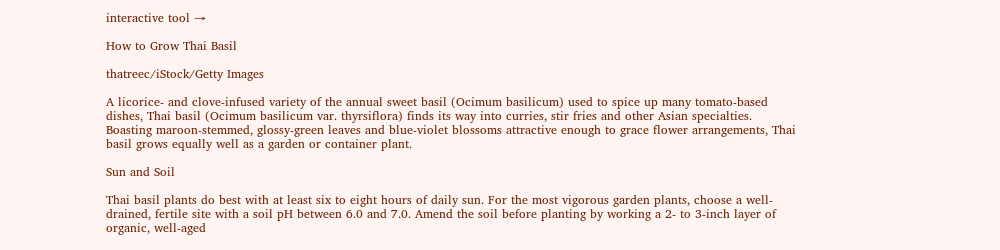interactive tool →

How to Grow Thai Basil

thatreec/iStock/Getty Images

A licorice- and clove-infused variety of the annual sweet basil (Ocimum basilicum) used to spice up many tomato-based dishes, Thai basil (Ocimum basilicum var. thyrsiflora) finds its way into curries, stir fries and other Asian specialties. Boasting maroon-stemmed, glossy-green leaves and blue-violet blossoms attractive enough to grace flower arrangements, Thai basil grows equally well as a garden or container plant.

Sun and Soil

Thai basil plants do best with at least six to eight hours of daily sun. For the most vigorous garden plants, choose a well-drained, fertile site with a soil pH between 6.0 and 7.0. Amend the soil before planting by working a 2- to 3-inch layer of organic, well-aged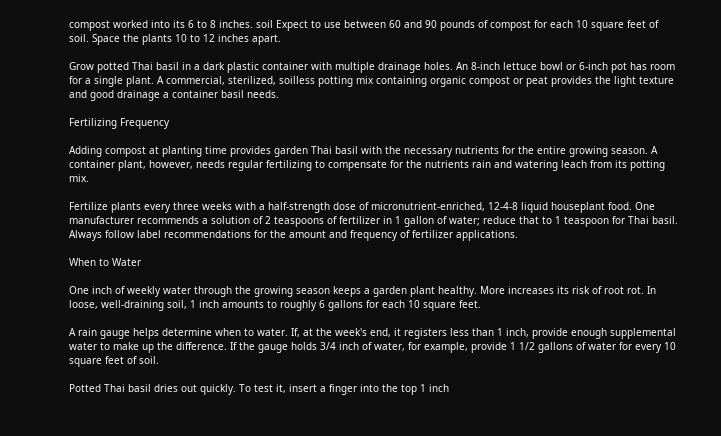compost worked into its 6 to 8 inches. soil Expect to use between 60 and 90 pounds of compost for each 10 square feet of soil. Space the plants 10 to 12 inches apart.

Grow potted Thai basil in a dark plastic container with multiple drainage holes. An 8-inch lettuce bowl or 6-inch pot has room for a single plant. A commercial, sterilized, soilless potting mix containing organic compost or peat provides the light texture and good drainage a container basil needs.

Fertilizing Frequency

Adding compost at planting time provides garden Thai basil with the necessary nutrients for the entire growing season. A container plant, however, needs regular fertilizing to compensate for the nutrients rain and watering leach from its potting mix.

Fertilize plants every three weeks with a half-strength dose of micronutrient-enriched, 12-4-8 liquid houseplant food. One manufacturer recommends a solution of 2 teaspoons of fertilizer in 1 gallon of water; reduce that to 1 teaspoon for Thai basil. Always follow label recommendations for the amount and frequency of fertilizer applications.

When to Water

One inch of weekly water through the growing season keeps a garden plant healthy. More increases its risk of root rot. In loose, well-draining soil, 1 inch amounts to roughly 6 gallons for each 10 square feet.

A rain gauge helps determine when to water. If, at the week's end, it registers less than 1 inch, provide enough supplemental water to make up the difference. If the gauge holds 3/4 inch of water, for example, provide 1 1/2 gallons of water for every 10 square feet of soil.

Potted Thai basil dries out quickly. To test it, insert a finger into the top 1 inch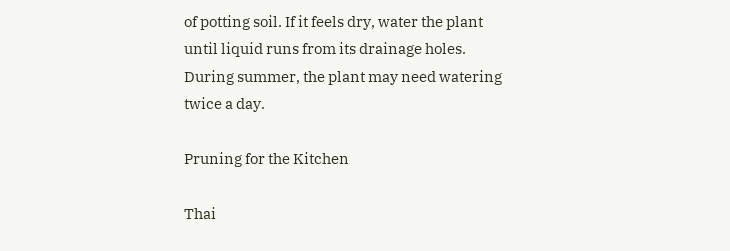of potting soil. If it feels dry, water the plant until liquid runs from its drainage holes. During summer, the plant may need watering twice a day.

Pruning for the Kitchen

Thai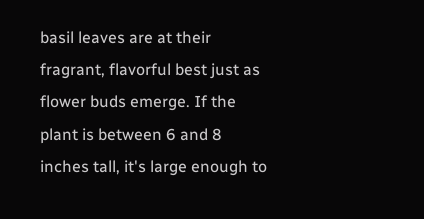basil leaves are at their fragrant, flavorful best just as flower buds emerge. If the plant is between 6 and 8 inches tall, it's large enough to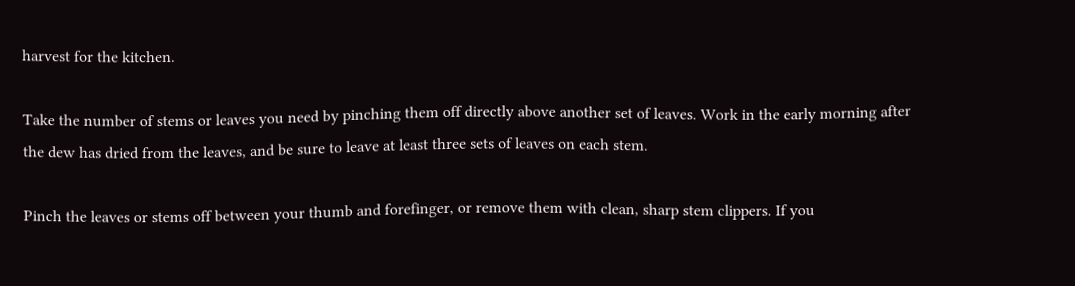harvest for the kitchen.

Take the number of stems or leaves you need by pinching them off directly above another set of leaves. Work in the early morning after the dew has dried from the leaves, and be sure to leave at least three sets of leaves on each stem.

Pinch the leaves or stems off between your thumb and forefinger, or remove them with clean, sharp stem clippers. If you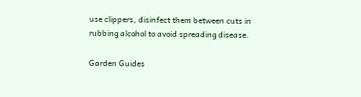use clippers, disinfect them between cuts in rubbing alcohol to avoid spreading disease.

Garden Guides